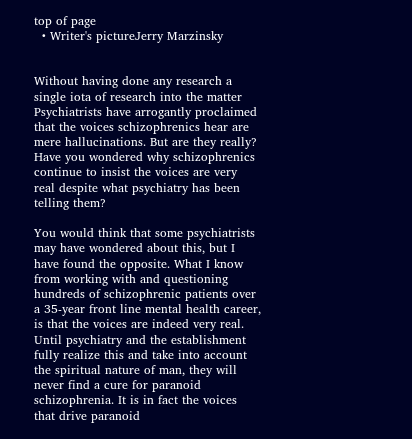top of page
  • Writer's pictureJerry Marzinsky


Without having done any research a single iota of research into the matter Psychiatrists have arrogantly proclaimed that the voices schizophrenics hear are mere hallucinations. But are they really? Have you wondered why schizophrenics continue to insist the voices are very real despite what psychiatry has been telling them?

You would think that some psychiatrists may have wondered about this, but I have found the opposite. What I know from working with and questioning hundreds of schizophrenic patients over a 35-year front line mental health career, is that the voices are indeed very real. Until psychiatry and the establishment fully realize this and take into account the spiritual nature of man, they will never find a cure for paranoid schizophrenia. It is in fact the voices that drive paranoid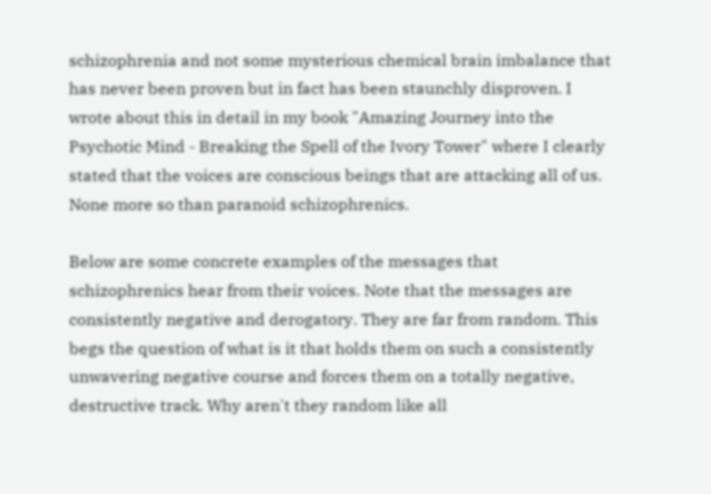schizophrenia and not some mysterious chemical brain imbalance that has never been proven but in fact has been staunchly disproven. I wrote about this in detail in my book "Amazing Journey into the Psychotic Mind - Breaking the Spell of the Ivory Tower" where I clearly stated that the voices are conscious beings that are attacking all of us. None more so than paranoid schizophrenics.

Below are some concrete examples of the messages that schizophrenics hear from their voices. Note that the messages are consistently negative and derogatory. They are far from random. This begs the question of what is it that holds them on such a consistently unwavering negative course and forces them on a totally negative, destructive track. Why aren't they random like all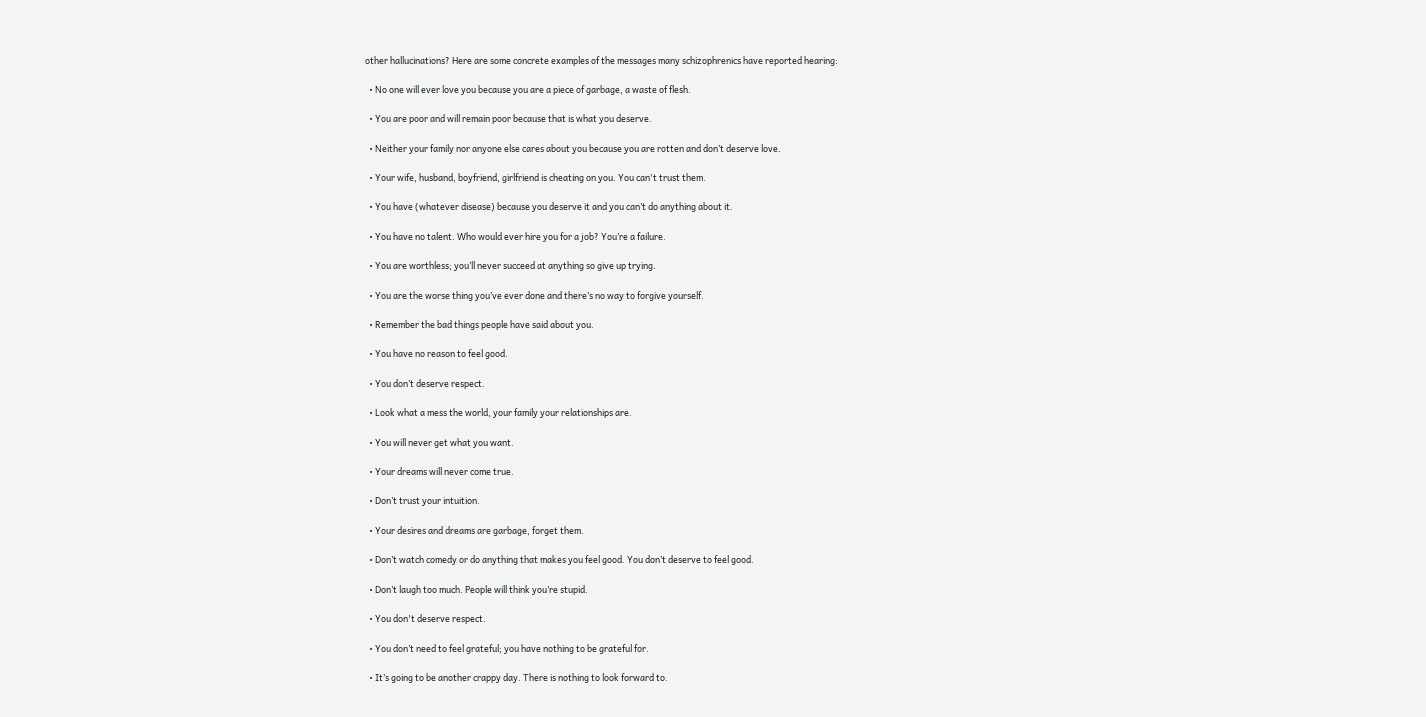other hallucinations? Here are some concrete examples of the messages many schizophrenics have reported hearing:

  • No one will ever love you because you are a piece of garbage, a waste of flesh.

  • You are poor and will remain poor because that is what you deserve.

  • Neither your family nor anyone else cares about you because you are rotten and don’t deserve love.

  • Your wife, husband, boyfriend, girlfriend is cheating on you. You can't trust them.

  • You have (whatever disease) because you deserve it and you can’t do anything about it.

  • You have no talent. Who would ever hire you for a job? You’re a failure.

  • You are worthless; you’ll never succeed at anything so give up trying.

  • You are the worse thing you’ve ever done and there’s no way to forgive yourself.

  • Remember the bad things people have said about you.

  • You have no reason to feel good.

  • You don’t deserve respect.

  • Look what a mess the world, your family your relationships are.

  • You will never get what you want.

  • Your dreams will never come true.

  • Don’t trust your intuition.

  • Your desires and dreams are garbage, forget them.

  • Don’t watch comedy or do anything that makes you feel good. You don’t deserve to feel good.

  • Don’t laugh too much. People will think you’re stupid.

  • You don't deserve respect.

  • You don’t need to feel grateful; you have nothing to be grateful for.

  • It’s going to be another crappy day. There is nothing to look forward to.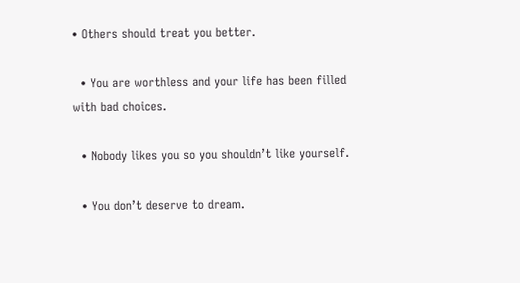• Others should treat you better.

  • You are worthless and your life has been filled with bad choices.

  • Nobody likes you so you shouldn’t like yourself.

  • You don’t deserve to dream.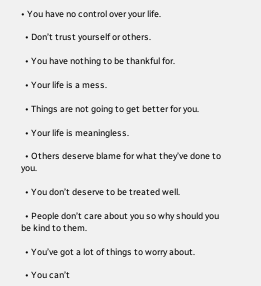• You have no control over your life.

  • Don’t trust yourself or others.

  • You have nothing to be thankful for.

  • Your life is a mess.

  • Things are not going to get better for you.

  • Your life is meaningless.

  • Others deserve blame for what they’ve done to you.

  • You don’t deserve to be treated well.

  • People don’t care about you so why should you be kind to them.

  • You’ve got a lot of things to worry about.

  • You can’t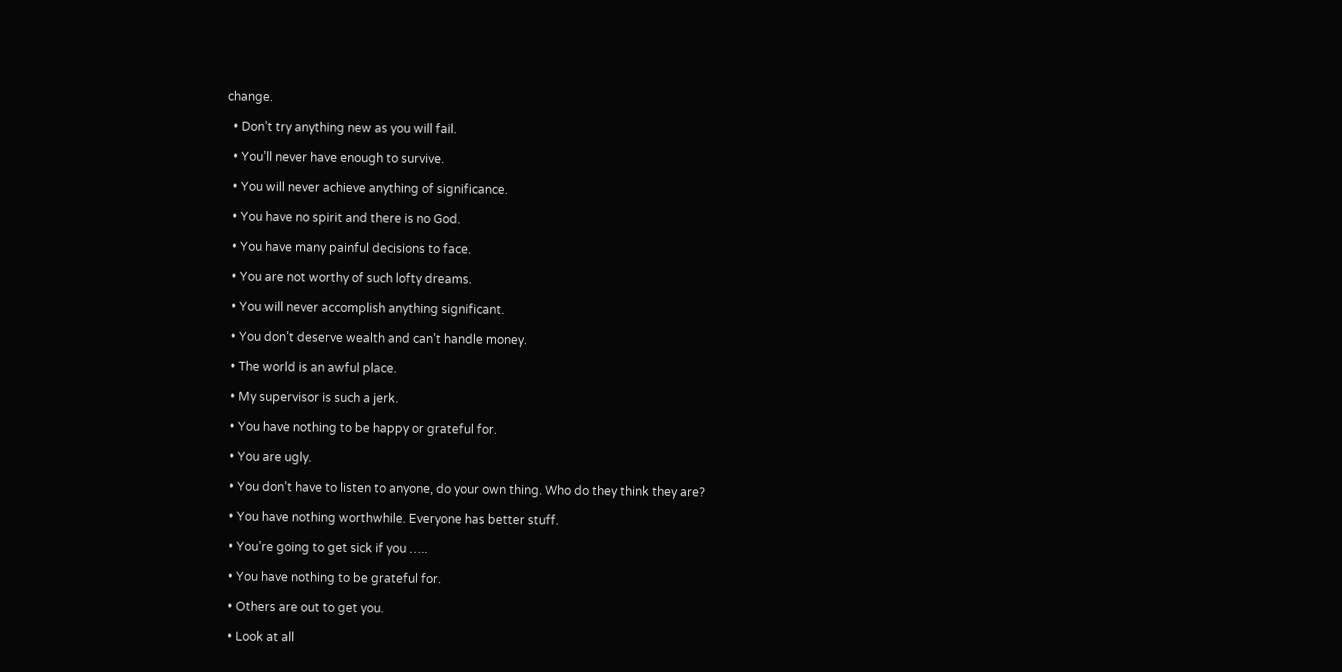change.

  • Don’t try anything new as you will fail.

  • You’ll never have enough to survive.

  • You will never achieve anything of significance.

  • You have no spirit and there is no God.

  • You have many painful decisions to face.

  • You are not worthy of such lofty dreams.

  • You will never accomplish anything significant.

  • You don’t deserve wealth and can’t handle money.

  • The world is an awful place.

  • My supervisor is such a jerk.

  • You have nothing to be happy or grateful for.

  • You are ugly.

  • You don’t have to listen to anyone, do your own thing. Who do they think they are?

  • You have nothing worthwhile. Everyone has better stuff.

  • You’re going to get sick if you …..

  • You have nothing to be grateful for.

  • Others are out to get you.

  • Look at all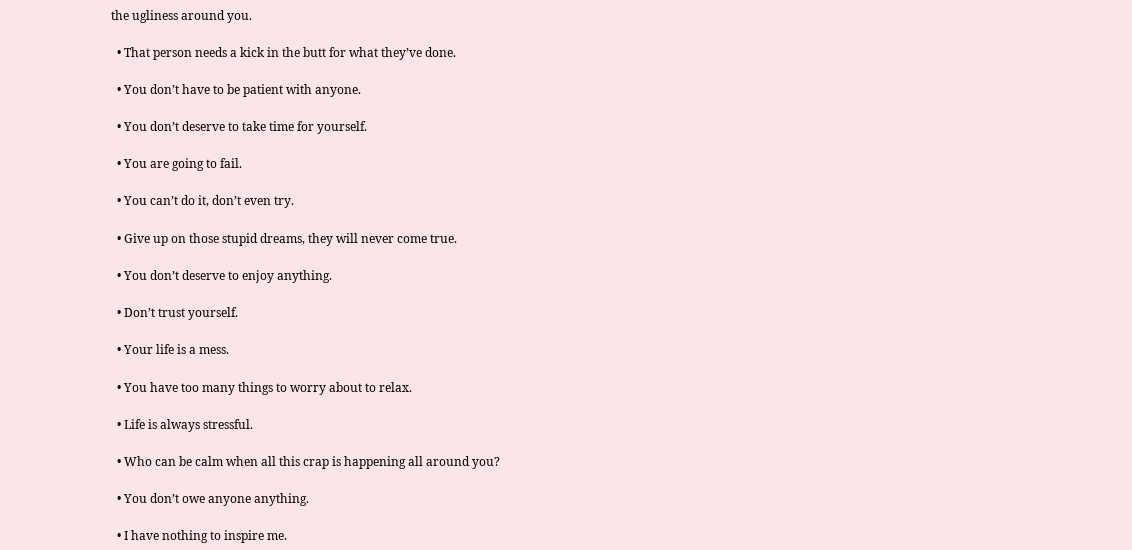the ugliness around you.

  • That person needs a kick in the butt for what they’ve done.

  • You don’t have to be patient with anyone.

  • You don’t deserve to take time for yourself.

  • You are going to fail.

  • You can’t do it, don’t even try.

  • Give up on those stupid dreams, they will never come true.

  • You don’t deserve to enjoy anything.

  • Don’t trust yourself.

  • Your life is a mess.

  • You have too many things to worry about to relax.

  • Life is always stressful.

  • Who can be calm when all this crap is happening all around you?

  • You don’t owe anyone anything.

  • I have nothing to inspire me.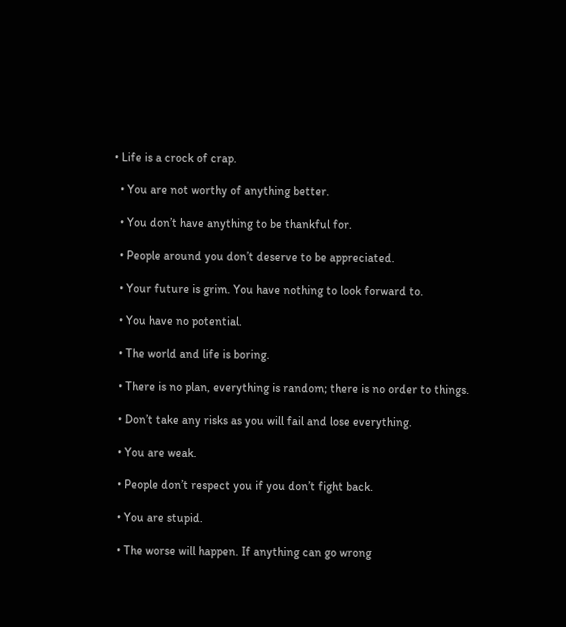• Life is a crock of crap.

  • You are not worthy of anything better.

  • You don’t have anything to be thankful for.

  • People around you don’t deserve to be appreciated.

  • Your future is grim. You have nothing to look forward to.

  • You have no potential.

  • The world and life is boring.

  • There is no plan, everything is random; there is no order to things.

  • Don’t take any risks as you will fail and lose everything.

  • You are weak.

  • People don’t respect you if you don’t fight back.

  • You are stupid.

  • The worse will happen. If anything can go wrong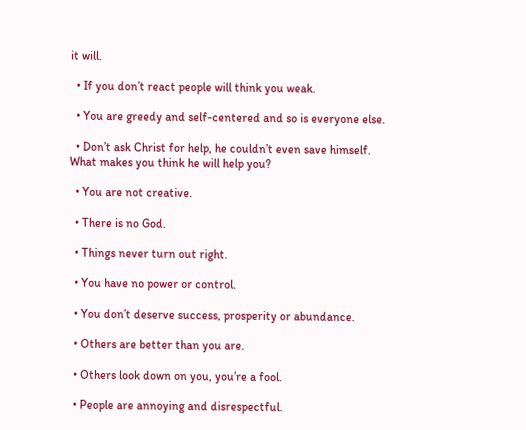it will.

  • If you don’t react people will think you weak.

  • You are greedy and self-centered and so is everyone else.

  • Don’t ask Christ for help, he couldn’t even save himself. What makes you think he will help you?

  • You are not creative.

  • There is no God.

  • Things never turn out right.

  • You have no power or control.

  • You don’t deserve success, prosperity or abundance.

  • Others are better than you are.

  • Others look down on you, you’re a fool.

  • People are annoying and disrespectful.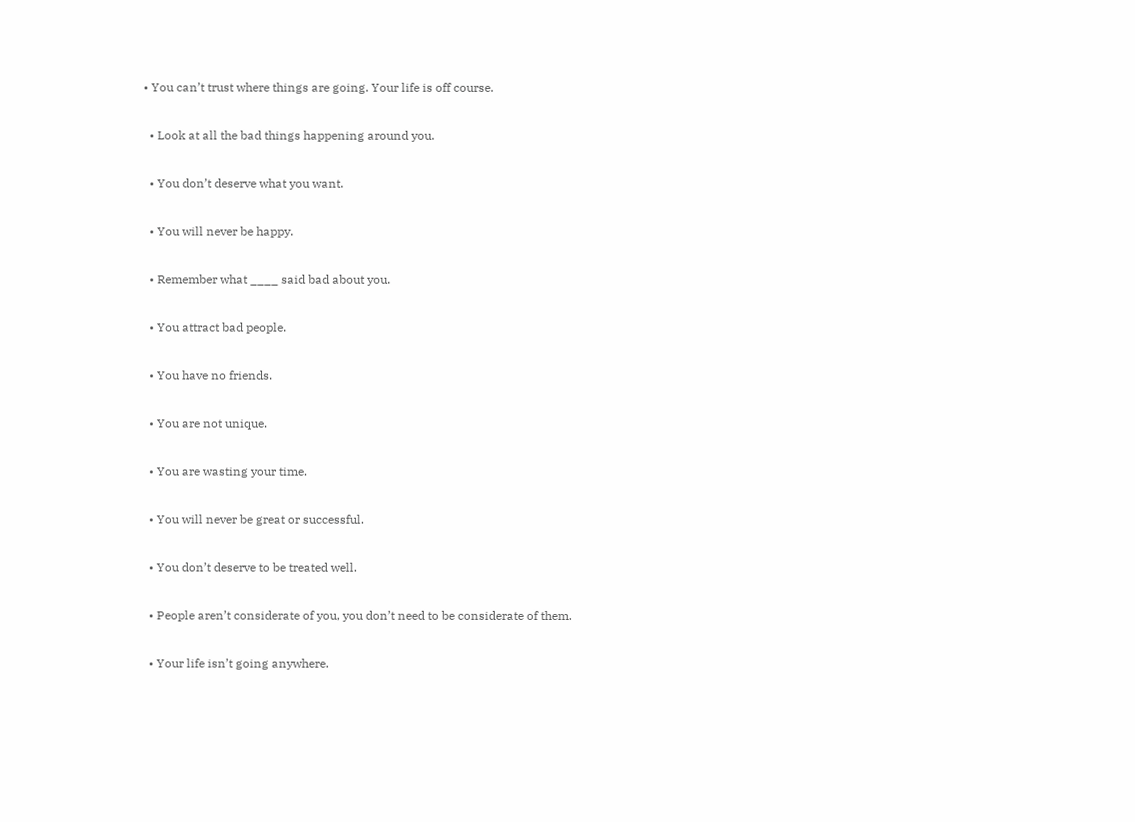• You can’t trust where things are going. Your life is off course.

  • Look at all the bad things happening around you.

  • You don’t deserve what you want.

  • You will never be happy.

  • Remember what ____ said bad about you.

  • You attract bad people.

  • You have no friends.

  • You are not unique.

  • You are wasting your time.

  • You will never be great or successful.

  • You don’t deserve to be treated well.

  • People aren’t considerate of you, you don’t need to be considerate of them.

  • Your life isn’t going anywhere.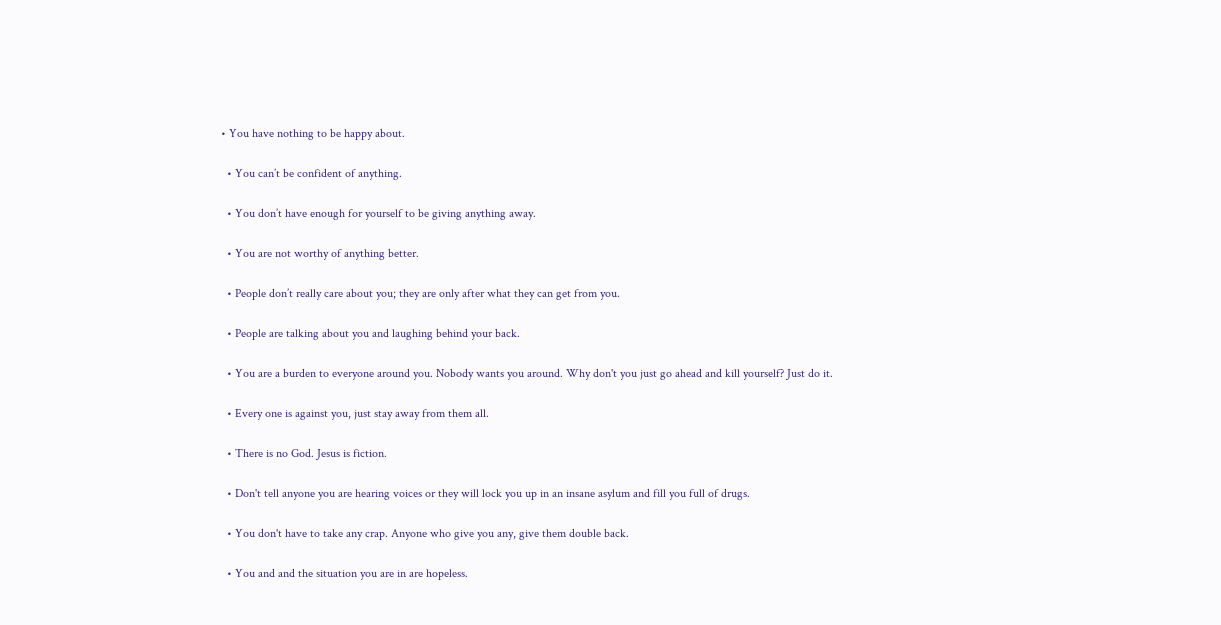• You have nothing to be happy about.

  • You can’t be confident of anything.

  • You don’t have enough for yourself to be giving anything away.

  • You are not worthy of anything better.

  • People don’t really care about you; they are only after what they can get from you.

  • People are talking about you and laughing behind your back.

  • You are a burden to everyone around you. Nobody wants you around. Why don't you just go ahead and kill yourself? Just do it.

  • Every one is against you, just stay away from them all.

  • There is no God. Jesus is fiction.

  • Don't tell anyone you are hearing voices or they will lock you up in an insane asylum and fill you full of drugs.

  • You don't have to take any crap. Anyone who give you any, give them double back.

  • You and and the situation you are in are hopeless.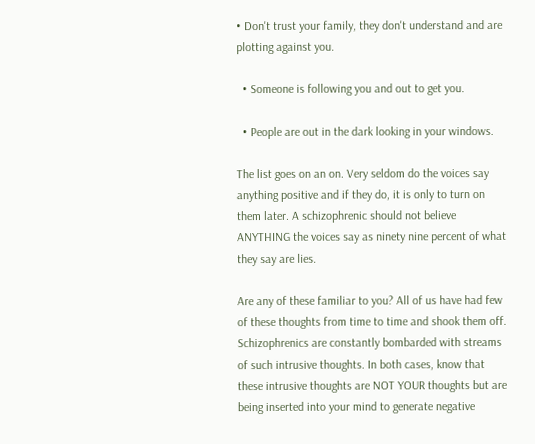• Don't trust your family, they don't understand and are plotting against you.

  • Someone is following you and out to get you.

  • People are out in the dark looking in your windows.

The list goes on an on. Very seldom do the voices say anything positive and if they do, it is only to turn on them later. A schizophrenic should not believe ANYTHING the voices say as ninety nine percent of what they say are lies.

Are any of these familiar to you? All of us have had few of these thoughts from time to time and shook them off. Schizophrenics are constantly bombarded with streams of such intrusive thoughts. In both cases, know that these intrusive thoughts are NOT YOUR thoughts but are being inserted into your mind to generate negative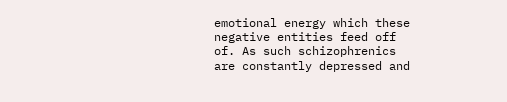emotional energy which these negative entities feed off of. As such schizophrenics are constantly depressed and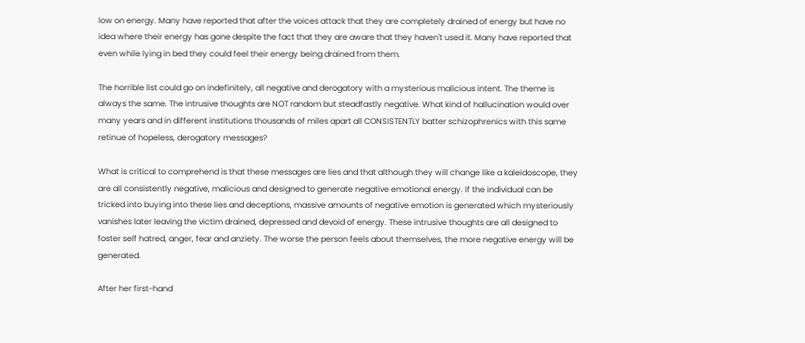low on energy. Many have reported that after the voices attack that they are completely drained of energy but have no idea where their energy has gone despite the fact that they are aware that they haven't used it. Many have reported that even while lying in bed they could feel their energy being drained from them.

The horrible list could go on indefinitely, all negative and derogatory with a mysterious malicious intent. The theme is always the same. The intrusive thoughts are NOT random but steadfastly negative. What kind of hallucination would over many years and in different institutions thousands of miles apart all CONSISTENTLY batter schizophrenics with this same retinue of hopeless, derogatory messages?

What is critical to comprehend is that these messages are lies and that although they will change like a kaleidoscope, they are all consistently negative, malicious and designed to generate negative emotional energy. If the individual can be tricked into buying into these lies and deceptions, massive amounts of negative emotion is generated which mysteriously vanishes later leaving the victim drained, depressed and devoid of energy. These intrusive thoughts are all designed to foster self hatred, anger, fear and anziety. The worse the person feels about themselves, the more negative energy will be generated.

After her first-hand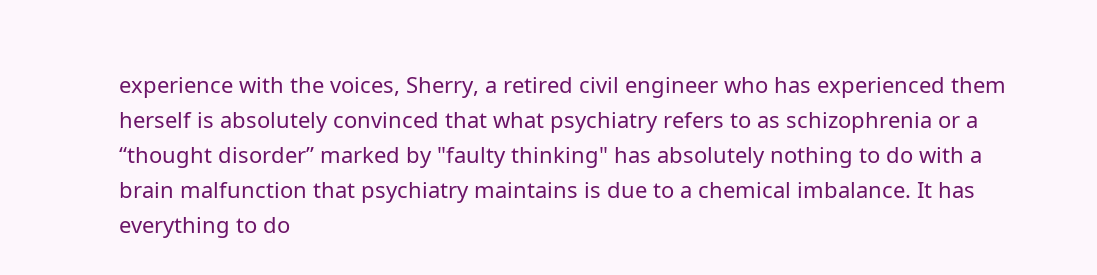experience with the voices, Sherry, a retired civil engineer who has experienced them herself is absolutely convinced that what psychiatry refers to as schizophrenia or a “thought disorder” marked by "faulty thinking" has absolutely nothing to do with a brain malfunction that psychiatry maintains is due to a chemical imbalance. It has everything to do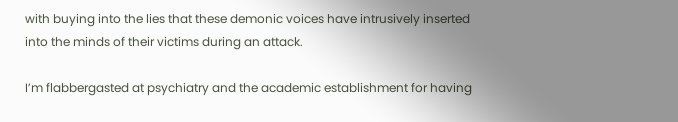with buying into the lies that these demonic voices have intrusively inserted into the minds of their victims during an attack.

I’m flabbergasted at psychiatry and the academic establishment for having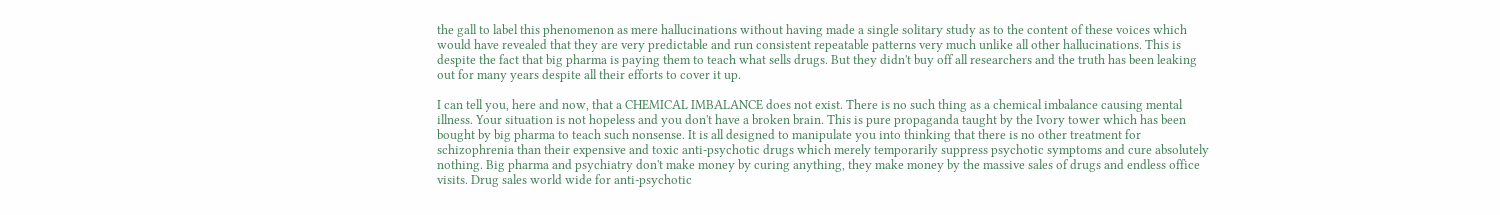the gall to label this phenomenon as mere hallucinations without having made a single solitary study as to the content of these voices which would have revealed that they are very predictable and run consistent repeatable patterns very much unlike all other hallucinations. This is despite the fact that big pharma is paying them to teach what sells drugs. But they didn't buy off all researchers and the truth has been leaking out for many years despite all their efforts to cover it up.

I can tell you, here and now, that a CHEMICAL IMBALANCE does not exist. There is no such thing as a chemical imbalance causing mental illness. Your situation is not hopeless and you don't have a broken brain. This is pure propaganda taught by the Ivory tower which has been bought by big pharma to teach such nonsense. It is all designed to manipulate you into thinking that there is no other treatment for schizophrenia than their expensive and toxic anti-psychotic drugs which merely temporarily suppress psychotic symptoms and cure absolutely nothing. Big pharma and psychiatry don't make money by curing anything, they make money by the massive sales of drugs and endless office visits. Drug sales world wide for anti-psychotic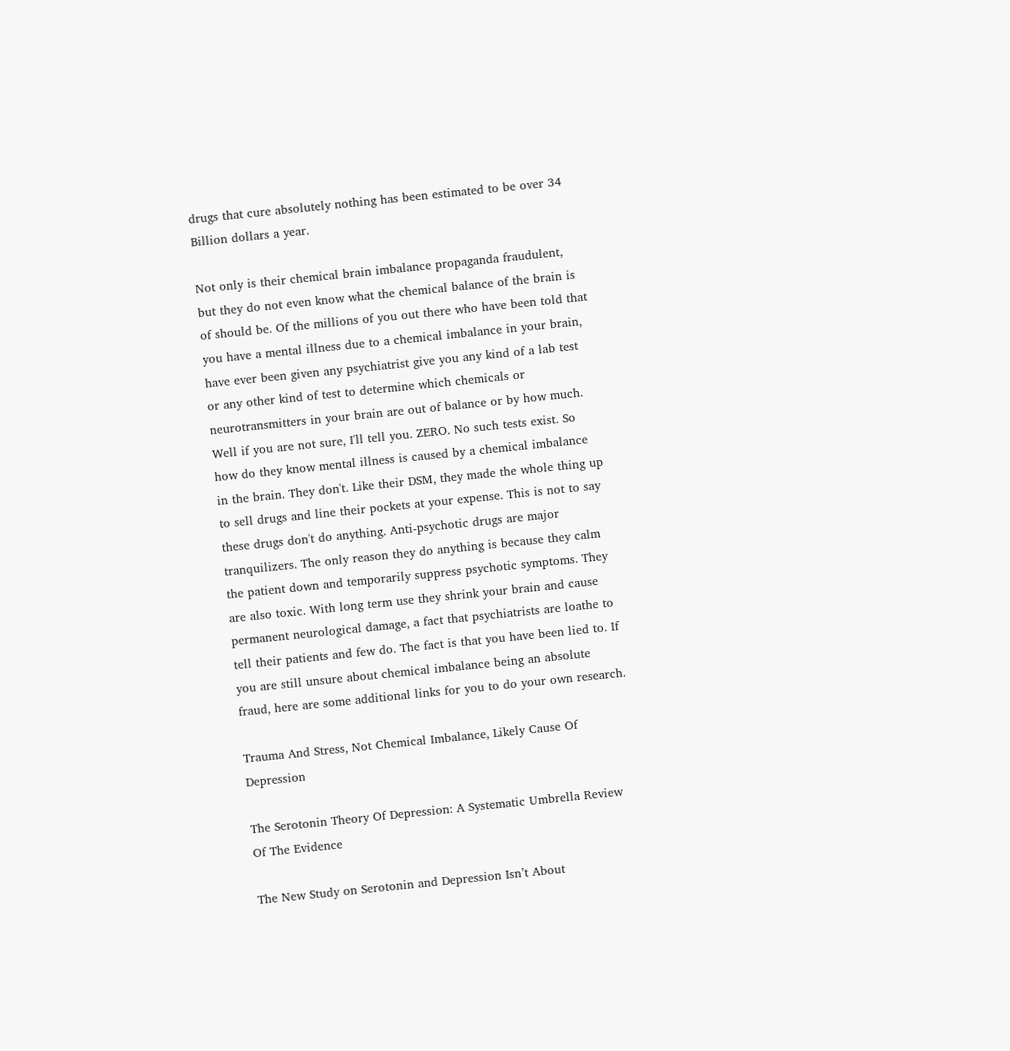drugs that cure absolutely nothing has been estimated to be over 34 Billion dollars a year.

Not only is their chemical brain imbalance propaganda fraudulent, but they do not even know what the chemical balance of the brain is of should be. Of the millions of you out there who have been told that you have a mental illness due to a chemical imbalance in your brain, have ever been given any psychiatrist give you any kind of a lab test or any other kind of test to determine which chemicals or neurotransmitters in your brain are out of balance or by how much. Well if you are not sure, I'll tell you. ZERO. No such tests exist. So how do they know mental illness is caused by a chemical imbalance in the brain. They don't. Like their DSM, they made the whole thing up to sell drugs and line their pockets at your expense. This is not to say these drugs don't do anything. Anti-psychotic drugs are major tranquilizers. The only reason they do anything is because they calm the patient down and temporarily suppress psychotic symptoms. They are also toxic. With long term use they shrink your brain and cause permanent neurological damage, a fact that psychiatrists are loathe to tell their patients and few do. The fact is that you have been lied to. If you are still unsure about chemical imbalance being an absolute fraud, here are some additional links for you to do your own research.

Trauma And Stress, Not Chemical Imbalance, Likely Cause Of Depression

The Serotonin Theory Of Depression: A Systematic Umbrella Review Of The Evidence

The New Study on Serotonin and Depression Isn’t About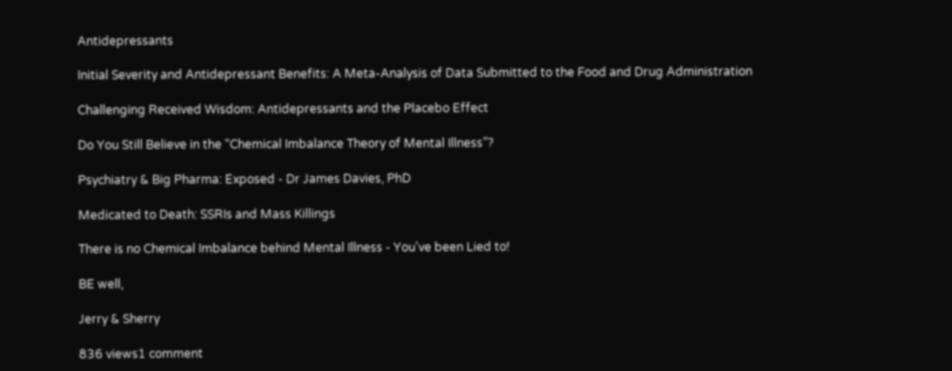Antidepressants

Initial Severity and Antidepressant Benefits: A Meta-Analysis of Data Submitted to the Food and Drug Administration

Challenging Received Wisdom: Antidepressants and the Placebo Effect

Do You Still Believe in the “Chemical Imbalance Theory of Mental Illness”?

Psychiatry & Big Pharma: Exposed - Dr James Davies, PhD

Medicated to Death: SSRIs and Mass Killings

There is no Chemical Imbalance behind Mental Illness - You've been Lied to!

BE well,

Jerry & Sherry

836 views1 comment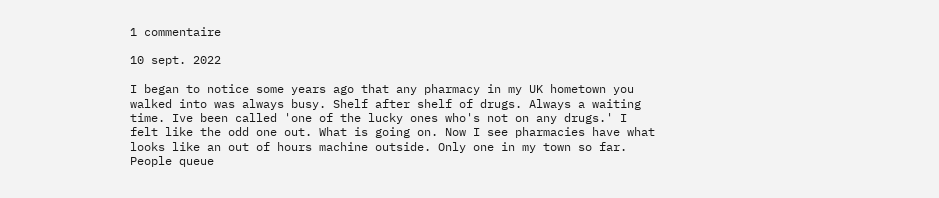1 commentaire

10 sept. 2022

I began to notice some years ago that any pharmacy in my UK hometown you walked into was always busy. Shelf after shelf of drugs. Always a waiting time. Ive been called 'one of the lucky ones who's not on any drugs.' I felt like the odd one out. What is going on. Now I see pharmacies have what looks like an out of hours machine outside. Only one in my town so far. People queue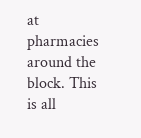at pharmacies around the block. This is all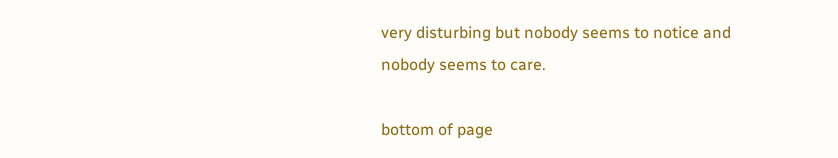very disturbing but nobody seems to notice and nobody seems to care.

bottom of page